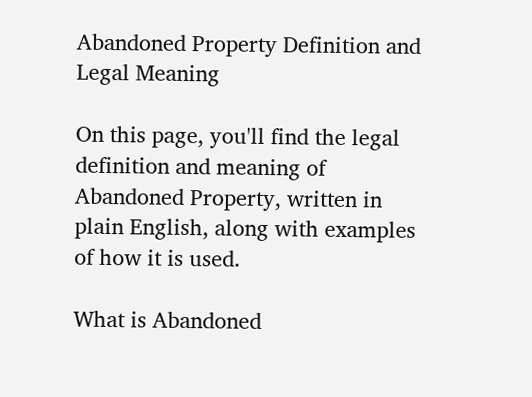Abandoned Property Definition and Legal Meaning

On this page, you'll find the legal definition and meaning of Abandoned Property, written in plain English, along with examples of how it is used.

What is Abandoned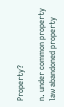Property?

n. under common property law abandoned property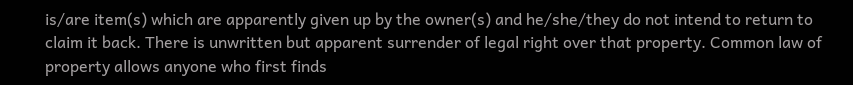is/are item(s) which are apparently given up by the owner(s) and he/she/they do not intend to return to claim it back. There is unwritten but apparent surrender of legal right over that property. Common law of property allows anyone who first finds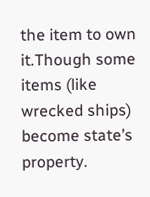the item to own it.Though some items (like wrecked ships) become state’s property.